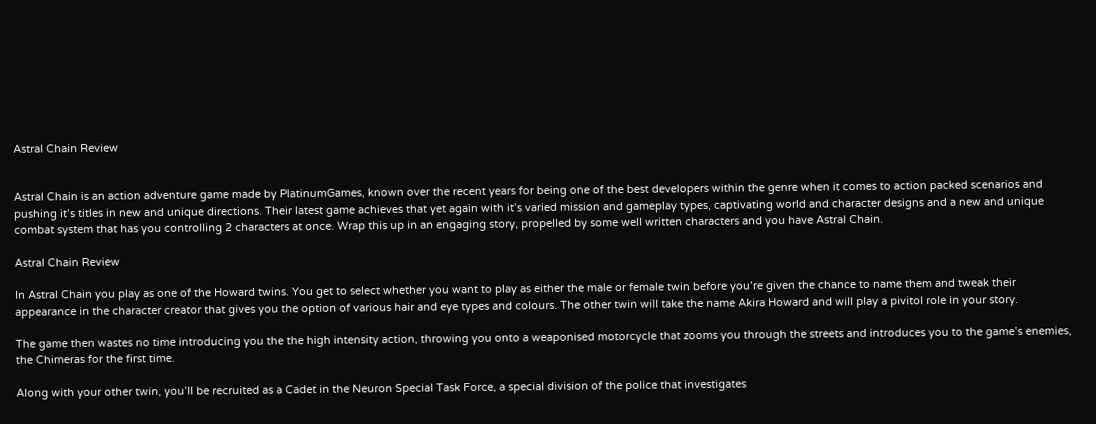Astral Chain Review


Astral Chain is an action adventure game made by PlatinumGames, known over the recent years for being one of the best developers within the genre when it comes to action packed scenarios and pushing it’s titles in new and unique directions. Their latest game achieves that yet again with it’s varied mission and gameplay types, captivating world and character designs and a new and unique combat system that has you controlling 2 characters at once. Wrap this up in an engaging story, propelled by some well written characters and you have Astral Chain.

Astral Chain Review

In Astral Chain you play as one of the Howard twins. You get to select whether you want to play as either the male or female twin before you’re given the chance to name them and tweak their appearance in the character creator that gives you the option of various hair and eye types and colours. The other twin will take the name Akira Howard and will play a pivitol role in your story.

The game then wastes no time introducing you the the high intensity action, throwing you onto a weaponised motorcycle that zooms you through the streets and introduces you to the game’s enemies, the Chimeras for the first time.

Along with your other twin, you’ll be recruited as a Cadet in the Neuron Special Task Force, a special division of the police that investigates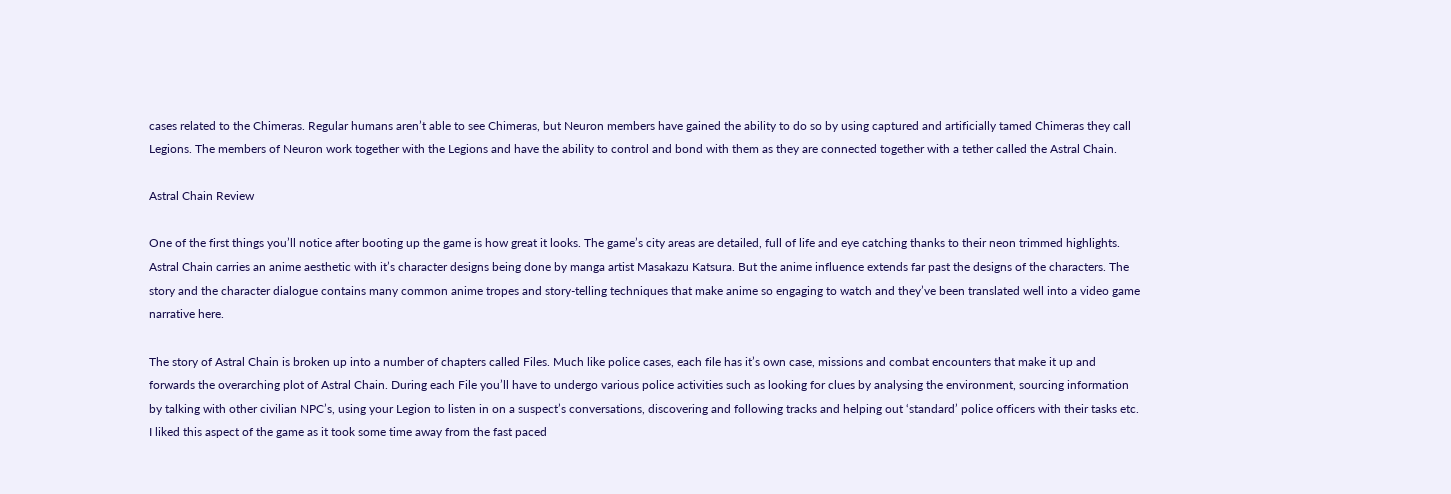cases related to the Chimeras. Regular humans aren’t able to see Chimeras, but Neuron members have gained the ability to do so by using captured and artificially tamed Chimeras they call Legions. The members of Neuron work together with the Legions and have the ability to control and bond with them as they are connected together with a tether called the Astral Chain.

Astral Chain Review

One of the first things you’ll notice after booting up the game is how great it looks. The game’s city areas are detailed, full of life and eye catching thanks to their neon trimmed highlights. Astral Chain carries an anime aesthetic with it’s character designs being done by manga artist Masakazu Katsura. But the anime influence extends far past the designs of the characters. The story and the character dialogue contains many common anime tropes and story-telling techniques that make anime so engaging to watch and they’ve been translated well into a video game narrative here.

The story of Astral Chain is broken up into a number of chapters called Files. Much like police cases, each file has it’s own case, missions and combat encounters that make it up and forwards the overarching plot of Astral Chain. During each File you’ll have to undergo various police activities such as looking for clues by analysing the environment, sourcing information by talking with other civilian NPC’s, using your Legion to listen in on a suspect’s conversations, discovering and following tracks and helping out ‘standard’ police officers with their tasks etc. I liked this aspect of the game as it took some time away from the fast paced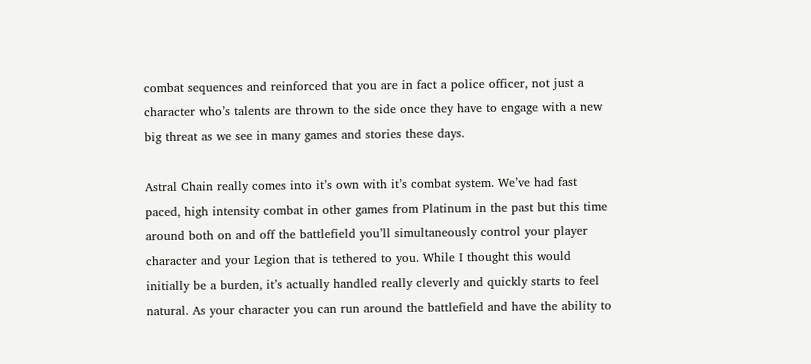combat sequences and reinforced that you are in fact a police officer, not just a character who’s talents are thrown to the side once they have to engage with a new big threat as we see in many games and stories these days.

Astral Chain really comes into it’s own with it’s combat system. We’ve had fast paced, high intensity combat in other games from Platinum in the past but this time around both on and off the battlefield you’ll simultaneously control your player character and your Legion that is tethered to you. While I thought this would initially be a burden, it’s actually handled really cleverly and quickly starts to feel natural. As your character you can run around the battlefield and have the ability to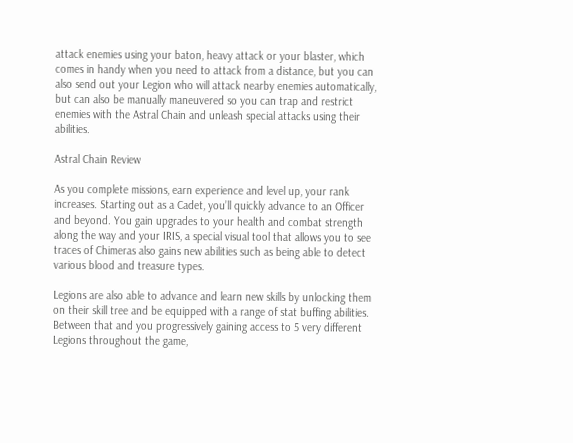attack enemies using your baton, heavy attack or your blaster, which comes in handy when you need to attack from a distance, but you can also send out your Legion who will attack nearby enemies automatically, but can also be manually maneuvered so you can trap and restrict enemies with the Astral Chain and unleash special attacks using their abilities.

Astral Chain Review

As you complete missions, earn experience and level up, your rank increases. Starting out as a Cadet, you’ll quickly advance to an Officer and beyond. You gain upgrades to your health and combat strength along the way and your IRIS, a special visual tool that allows you to see traces of Chimeras also gains new abilities such as being able to detect various blood and treasure types.

Legions are also able to advance and learn new skills by unlocking them on their skill tree and be equipped with a range of stat buffing abilities. Between that and you progressively gaining access to 5 very different Legions throughout the game,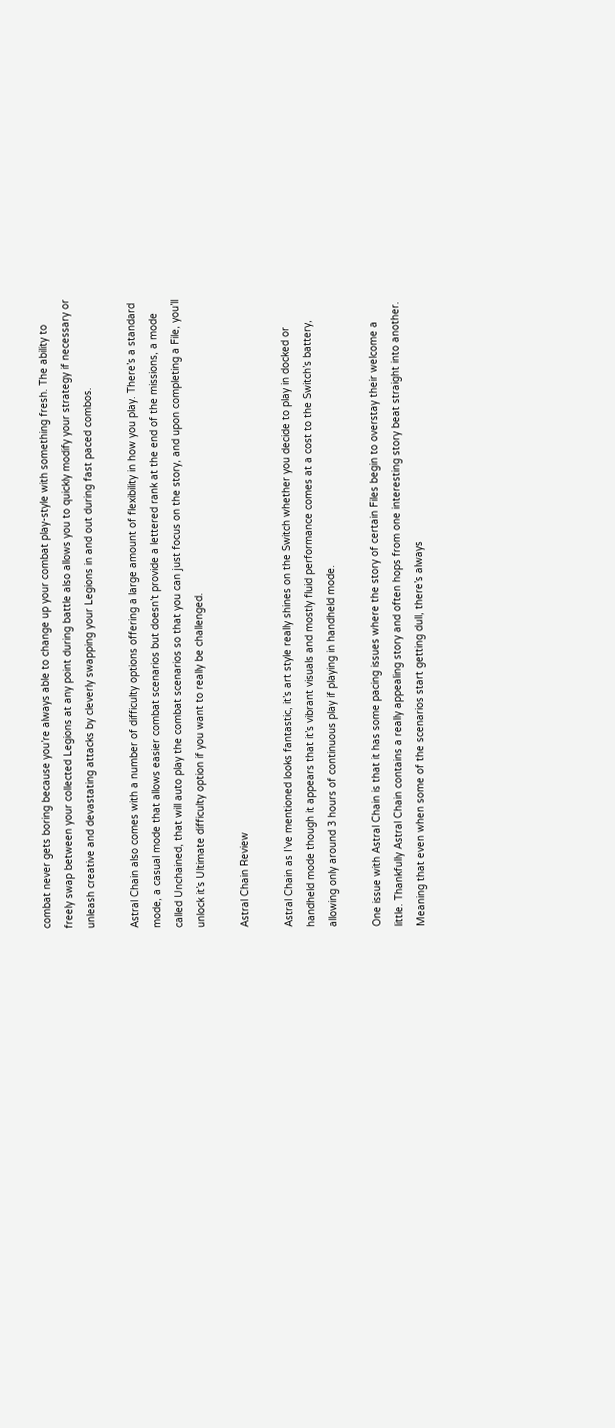combat never gets boring because you’re always able to change up your combat play-style with something fresh. The ability to freely swap between your collected Legions at any point during battle also allows you to quickly modify your strategy if necessary or unleash creative and devastating attacks by cleverly swapping your Legions in and out during fast paced combos.

Astral Chain also comes with a number of difficulty options offering a large amount of flexibility in how you play. There’s a standard mode, a casual mode that allows easier combat scenarios but doesn’t provide a lettered rank at the end of the missions, a mode called Unchained, that will auto play the combat scenarios so that you can just focus on the story, and upon completing a File, you’ll unlock it’s Ultimate difficulty option if you want to really be challenged.

Astral Chain Review

Astral Chain as I’ve mentioned looks fantastic, it’s art style really shines on the Switch whether you decide to play in docked or handheld mode though it appears that it’s vibrant visuals and mostly fluid performance comes at a cost to the Switch’s battery, allowing only around 3 hours of continuous play if playing in handheld mode.

One issue with Astral Chain is that it has some pacing issues where the story of certain Files begin to overstay their welcome a little. Thankfully Astral Chain contains a really appealing story and often hops from one interesting story beat straight into another. Meaning that even when some of the scenarios start getting dull, there’s always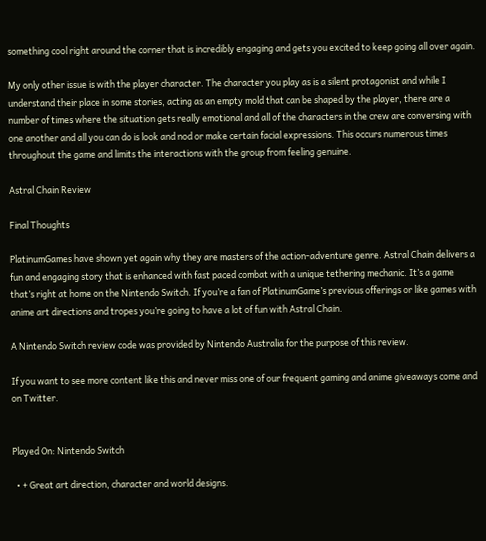something cool right around the corner that is incredibly engaging and gets you excited to keep going all over again.

My only other issue is with the player character. The character you play as is a silent protagonist and while I understand their place in some stories, acting as an empty mold that can be shaped by the player, there are a number of times where the situation gets really emotional and all of the characters in the crew are conversing with one another and all you can do is look and nod or make certain facial expressions. This occurs numerous times throughout the game and limits the interactions with the group from feeling genuine.

Astral Chain Review

Final Thoughts

PlatinumGames have shown yet again why they are masters of the action-adventure genre. Astral Chain delivers a fun and engaging story that is enhanced with fast paced combat with a unique tethering mechanic. It’s a game that’s right at home on the Nintendo Switch. If you’re a fan of PlatinumGame’s previous offerings or like games with anime art directions and tropes you’re going to have a lot of fun with Astral Chain.

A Nintendo Switch review code was provided by Nintendo Australia for the purpose of this review.

If you want to see more content like this and never miss one of our frequent gaming and anime giveaways come and on Twitter.


Played On: Nintendo Switch

  • + Great art direction, character and world designs.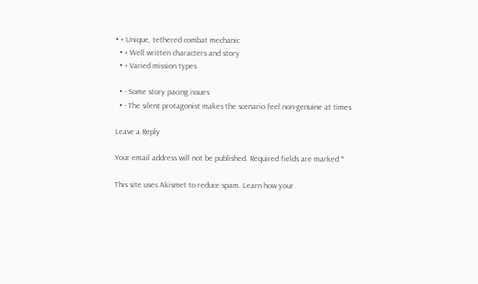• + Unique, tethered combat mechanic
  • + Well written characters and story
  • + Varied mission types

  • - Some story pacing issues
  • - The silent protagonist makes the scenario feel non-genuine at times

Leave a Reply

Your email address will not be published. Required fields are marked *

This site uses Akismet to reduce spam. Learn how your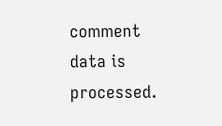comment data is processed.